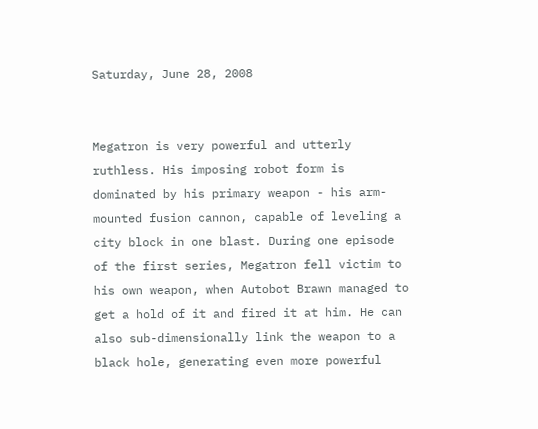Saturday, June 28, 2008


Megatron is very powerful and utterly ruthless. His imposing robot form is dominated by his primary weapon - his arm-mounted fusion cannon, capable of leveling a city block in one blast. During one episode of the first series, Megatron fell victim to his own weapon, when Autobot Brawn managed to get a hold of it and fired it at him. He can also sub-dimensionally link the weapon to a black hole, generating even more powerful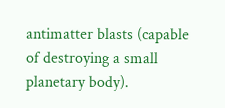antimatter blasts (capable of destroying a small planetary body).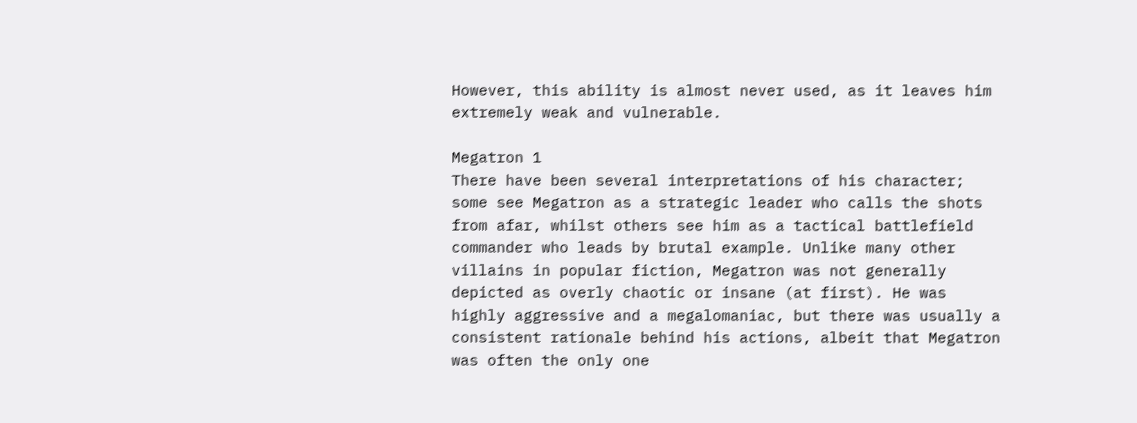However, this ability is almost never used, as it leaves him extremely weak and vulnerable.

Megatron 1
There have been several interpretations of his character; some see Megatron as a strategic leader who calls the shots from afar, whilst others see him as a tactical battlefield commander who leads by brutal example. Unlike many other villains in popular fiction, Megatron was not generally depicted as overly chaotic or insane (at first). He was highly aggressive and a megalomaniac, but there was usually a consistent rationale behind his actions, albeit that Megatron was often the only one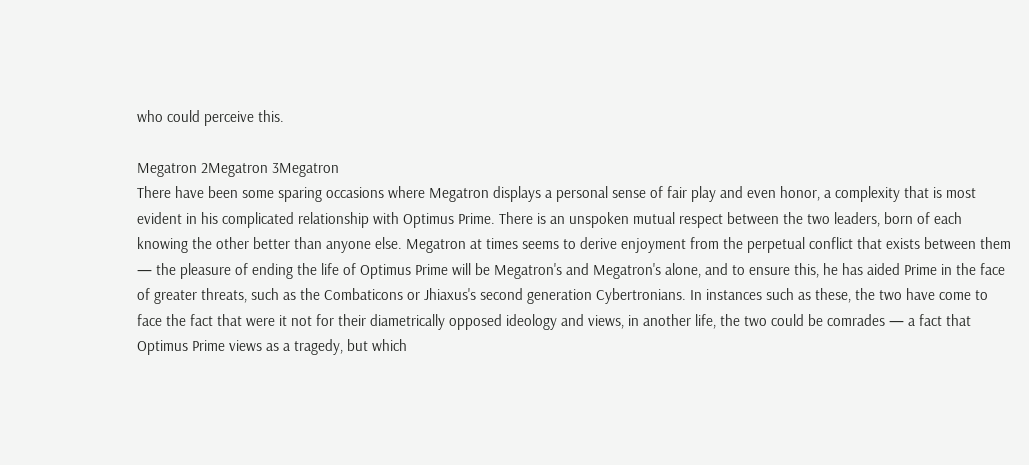who could perceive this.

Megatron 2Megatron 3Megatron
There have been some sparing occasions where Megatron displays a personal sense of fair play and even honor, a complexity that is most evident in his complicated relationship with Optimus Prime. There is an unspoken mutual respect between the two leaders, born of each knowing the other better than anyone else. Megatron at times seems to derive enjoyment from the perpetual conflict that exists between them — the pleasure of ending the life of Optimus Prime will be Megatron's and Megatron's alone, and to ensure this, he has aided Prime in the face of greater threats, such as the Combaticons or Jhiaxus's second generation Cybertronians. In instances such as these, the two have come to face the fact that were it not for their diametrically opposed ideology and views, in another life, the two could be comrades — a fact that Optimus Prime views as a tragedy, but which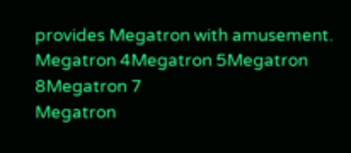provides Megatron with amusement.
Megatron 4Megatron 5Megatron 8Megatron 7
Megatron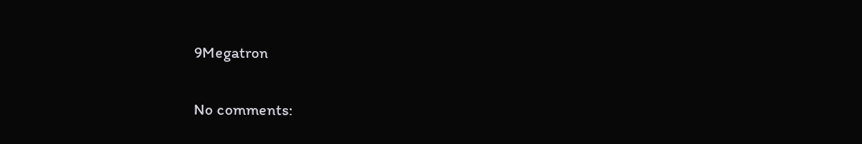9Megatron

No comments: